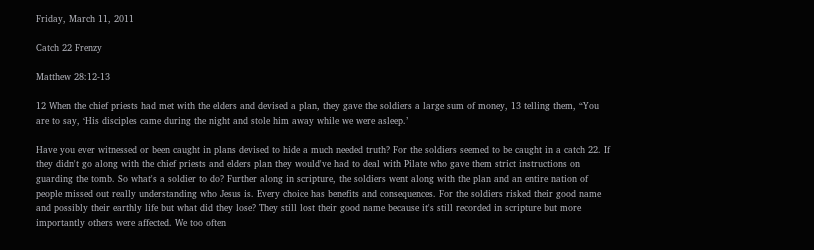Friday, March 11, 2011

Catch 22 Frenzy

Matthew 28:12-13

12 When the chief priests had met with the elders and devised a plan, they gave the soldiers a large sum of money, 13 telling them, “You are to say, ‘His disciples came during the night and stole him away while we were asleep.’

Have you ever witnessed or been caught in plans devised to hide a much needed truth? For the soldiers seemed to be caught in a catch 22. If they didn't go along with the chief priests and elders plan they would've had to deal with Pilate who gave them strict instructions on guarding the tomb. So what's a soldier to do? Further along in scripture, the soldiers went along with the plan and an entire nation of people missed out really understanding who Jesus is. Every choice has benefits and consequences. For the soldiers risked their good name and possibly their earthly life but what did they lose? They still lost their good name because it's still recorded in scripture but more importantly others were affected. We too often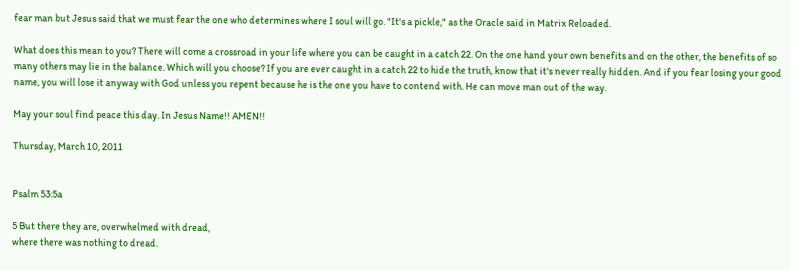fear man but Jesus said that we must fear the one who determines where I soul will go. "It's a pickle," as the Oracle said in Matrix Reloaded.

What does this mean to you? There will come a crossroad in your life where you can be caught in a catch 22. On the one hand your own benefits and on the other, the benefits of so many others may lie in the balance. Which will you choose? If you are ever caught in a catch 22 to hide the truth, know that it's never really hidden. And if you fear losing your good name, you will lose it anyway with God unless you repent because he is the one you have to contend with. He can move man out of the way.

May your soul find peace this day. In Jesus Name!! AMEN!!

Thursday, March 10, 2011


Psalm 53:5a

5 But there they are, overwhelmed with dread,
where there was nothing to dread.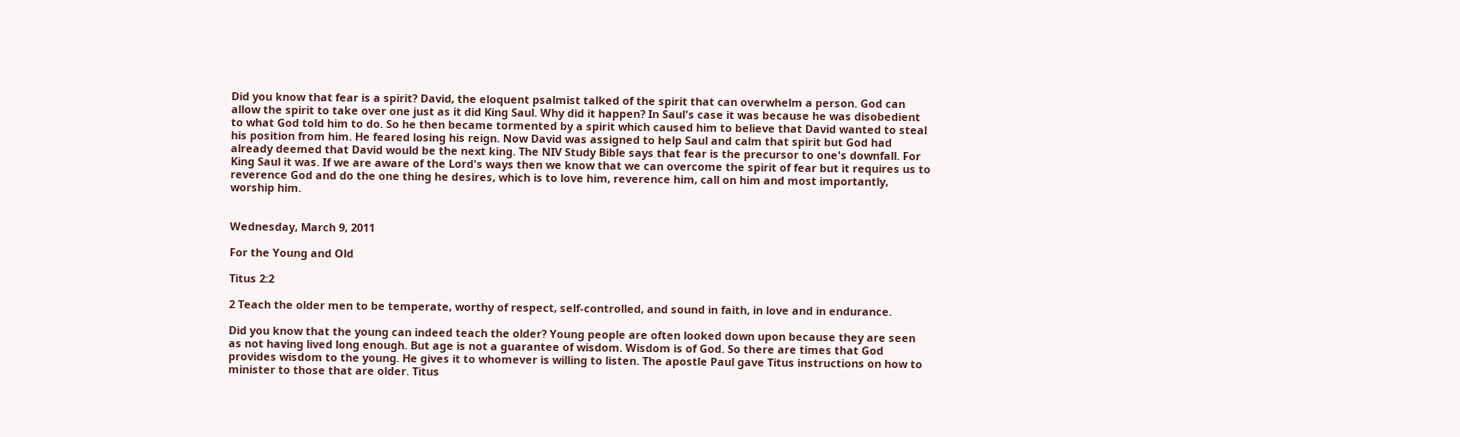Did you know that fear is a spirit? David, the eloquent psalmist talked of the spirit that can overwhelm a person. God can allow the spirit to take over one just as it did King Saul. Why did it happen? In Saul's case it was because he was disobedient to what God told him to do. So he then became tormented by a spirit which caused him to believe that David wanted to steal his position from him. He feared losing his reign. Now David was assigned to help Saul and calm that spirit but God had already deemed that David would be the next king. The NIV Study Bible says that fear is the precursor to one's downfall. For King Saul it was. If we are aware of the Lord's ways then we know that we can overcome the spirit of fear but it requires us to reverence God and do the one thing he desires, which is to love him, reverence him, call on him and most importantly, worship him.


Wednesday, March 9, 2011

For the Young and Old

Titus 2:2

2 Teach the older men to be temperate, worthy of respect, self-controlled, and sound in faith, in love and in endurance.

Did you know that the young can indeed teach the older? Young people are often looked down upon because they are seen as not having lived long enough. But age is not a guarantee of wisdom. Wisdom is of God. So there are times that God provides wisdom to the young. He gives it to whomever is willing to listen. The apostle Paul gave Titus instructions on how to minister to those that are older. Titus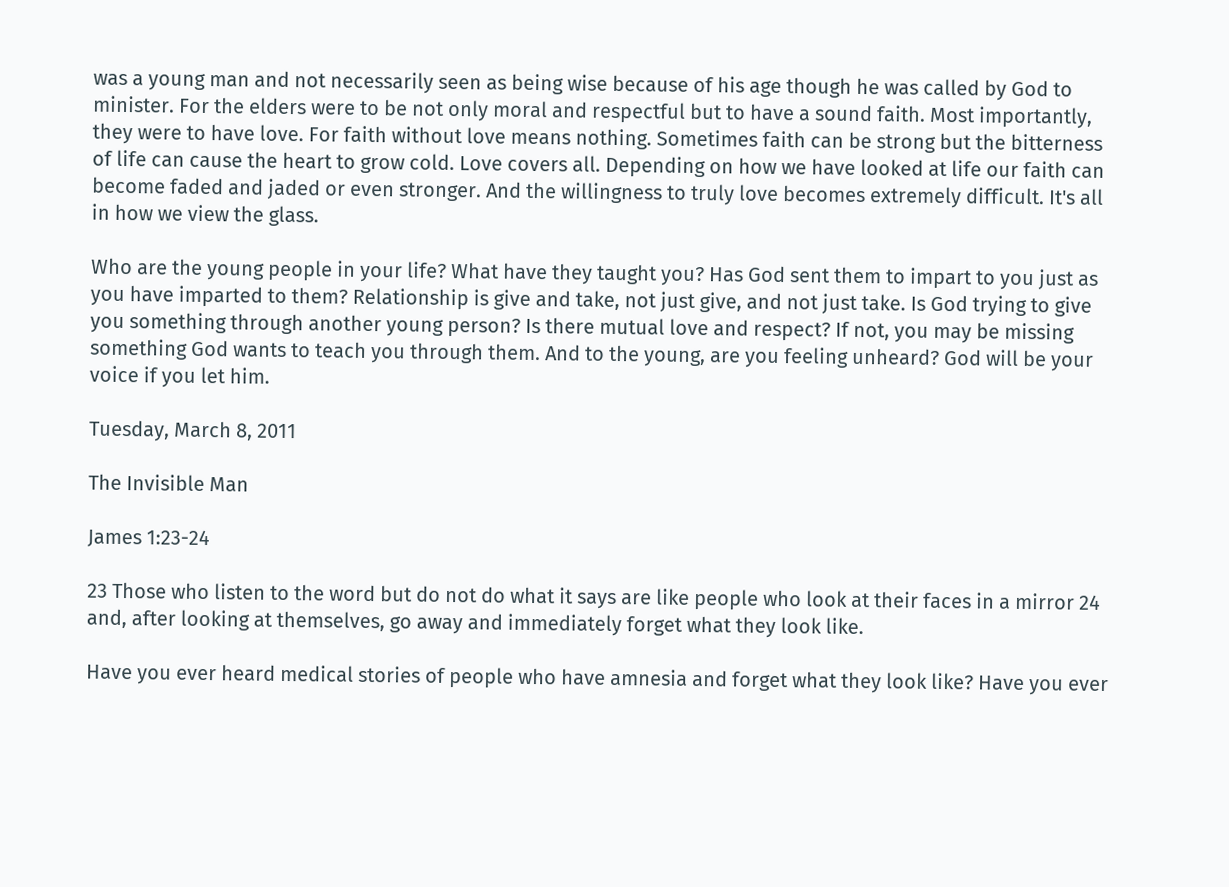was a young man and not necessarily seen as being wise because of his age though he was called by God to minister. For the elders were to be not only moral and respectful but to have a sound faith. Most importantly, they were to have love. For faith without love means nothing. Sometimes faith can be strong but the bitterness of life can cause the heart to grow cold. Love covers all. Depending on how we have looked at life our faith can become faded and jaded or even stronger. And the willingness to truly love becomes extremely difficult. It's all in how we view the glass.

Who are the young people in your life? What have they taught you? Has God sent them to impart to you just as you have imparted to them? Relationship is give and take, not just give, and not just take. Is God trying to give you something through another young person? Is there mutual love and respect? If not, you may be missing something God wants to teach you through them. And to the young, are you feeling unheard? God will be your voice if you let him.

Tuesday, March 8, 2011

The Invisible Man

James 1:23-24

23 Those who listen to the word but do not do what it says are like people who look at their faces in a mirror 24 and, after looking at themselves, go away and immediately forget what they look like.

Have you ever heard medical stories of people who have amnesia and forget what they look like? Have you ever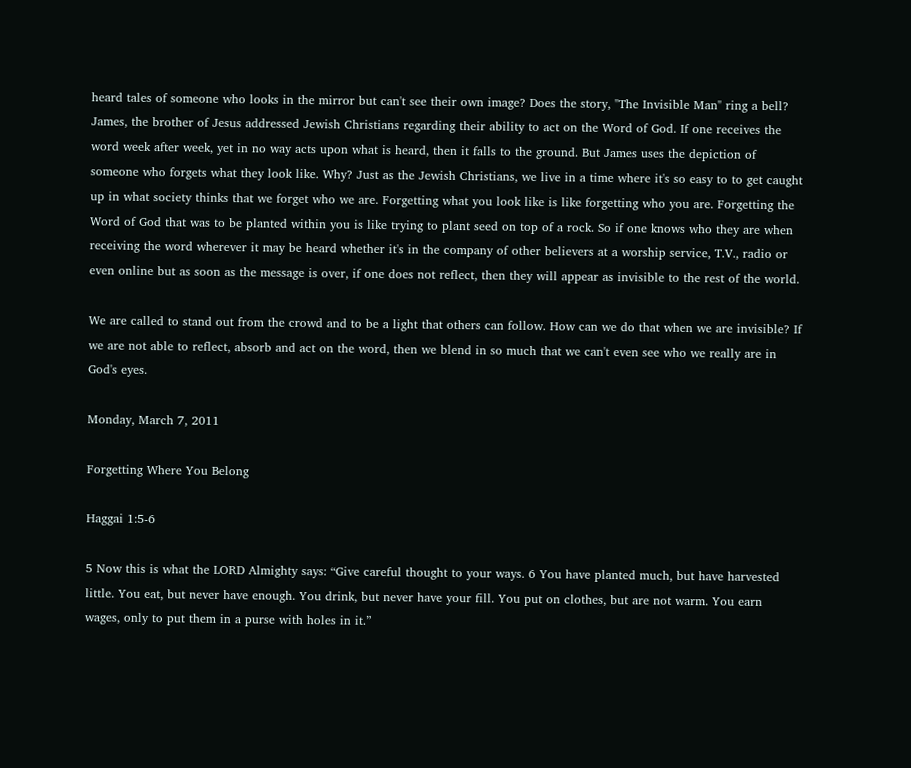heard tales of someone who looks in the mirror but can't see their own image? Does the story, "The Invisible Man" ring a bell? James, the brother of Jesus addressed Jewish Christians regarding their ability to act on the Word of God. If one receives the word week after week, yet in no way acts upon what is heard, then it falls to the ground. But James uses the depiction of someone who forgets what they look like. Why? Just as the Jewish Christians, we live in a time where it's so easy to to get caught up in what society thinks that we forget who we are. Forgetting what you look like is like forgetting who you are. Forgetting the Word of God that was to be planted within you is like trying to plant seed on top of a rock. So if one knows who they are when receiving the word wherever it may be heard whether it's in the company of other believers at a worship service, T.V., radio or even online but as soon as the message is over, if one does not reflect, then they will appear as invisible to the rest of the world.

We are called to stand out from the crowd and to be a light that others can follow. How can we do that when we are invisible? If we are not able to reflect, absorb and act on the word, then we blend in so much that we can't even see who we really are in God's eyes.

Monday, March 7, 2011

Forgetting Where You Belong

Haggai 1:5-6

5 Now this is what the LORD Almighty says: “Give careful thought to your ways. 6 You have planted much, but have harvested little. You eat, but never have enough. You drink, but never have your fill. You put on clothes, but are not warm. You earn wages, only to put them in a purse with holes in it.”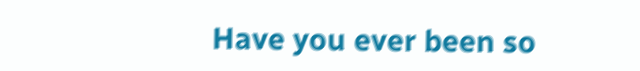Have you ever been so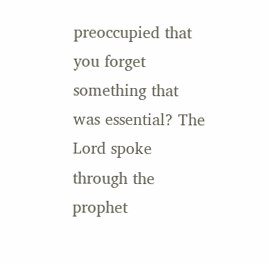preoccupied that you forget something that was essential? The Lord spoke through the prophet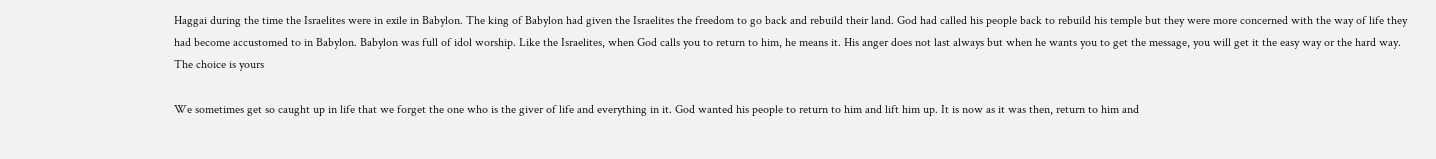Haggai during the time the Israelites were in exile in Babylon. The king of Babylon had given the Israelites the freedom to go back and rebuild their land. God had called his people back to rebuild his temple but they were more concerned with the way of life they had become accustomed to in Babylon. Babylon was full of idol worship. Like the Israelites, when God calls you to return to him, he means it. His anger does not last always but when he wants you to get the message, you will get it the easy way or the hard way. The choice is yours

We sometimes get so caught up in life that we forget the one who is the giver of life and everything in it. God wanted his people to return to him and lift him up. It is now as it was then, return to him and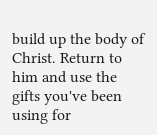build up the body of Christ. Return to him and use the gifts you've been using for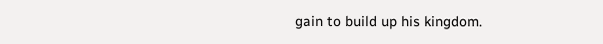gain to build up his kingdom.